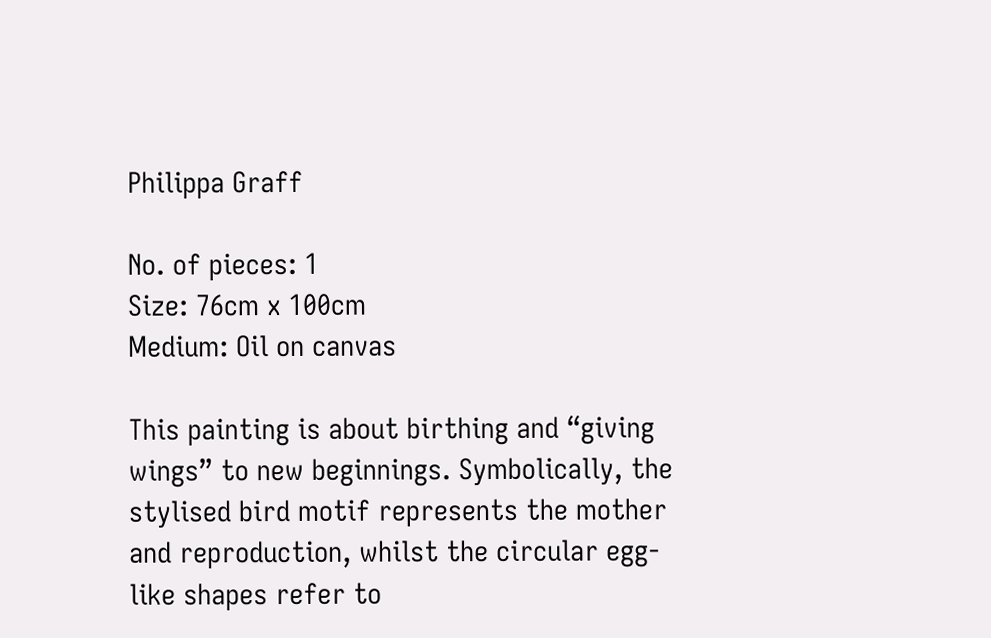Philippa Graff

No. of pieces: 1
Size: 76cm x 100cm
Medium: Oil on canvas

This painting is about birthing and “giving wings” to new beginnings. Symbolically, the stylised bird motif represents the mother and reproduction, whilst the circular egg-like shapes refer to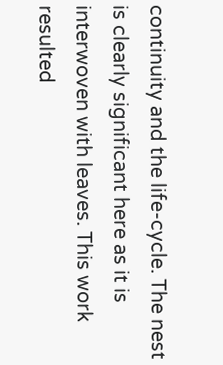continuity and the life-cycle. The nest is clearly significant here as it is interwoven with leaves. This work resulted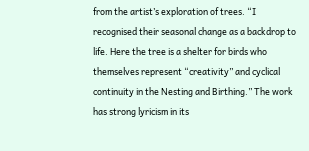from the artist’s exploration of trees. “I recognised their seasonal change as a backdrop to life. Here the tree is a shelter for birds who themselves represent “creativity” and cyclical continuity in the Nesting and Birthing.” The work has strong lyricism in its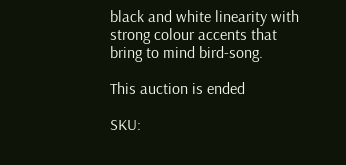black and white linearity with strong colour accents that bring to mind bird-song.

This auction is ended

SKU: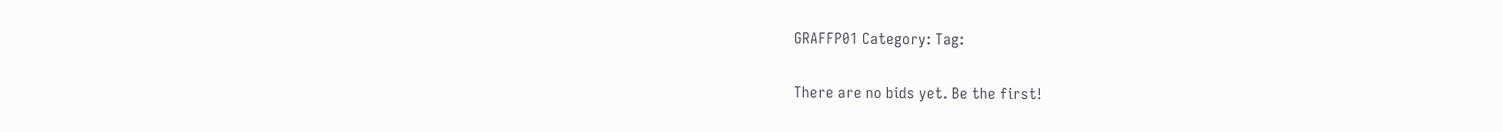GRAFFP01 Category: Tag:

There are no bids yet. Be the first!